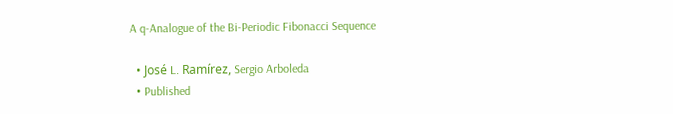A q-Analogue of the Bi-Periodic Fibonacci Sequence

  • José L. Ramı́rez, Sergio Arboleda
  • Published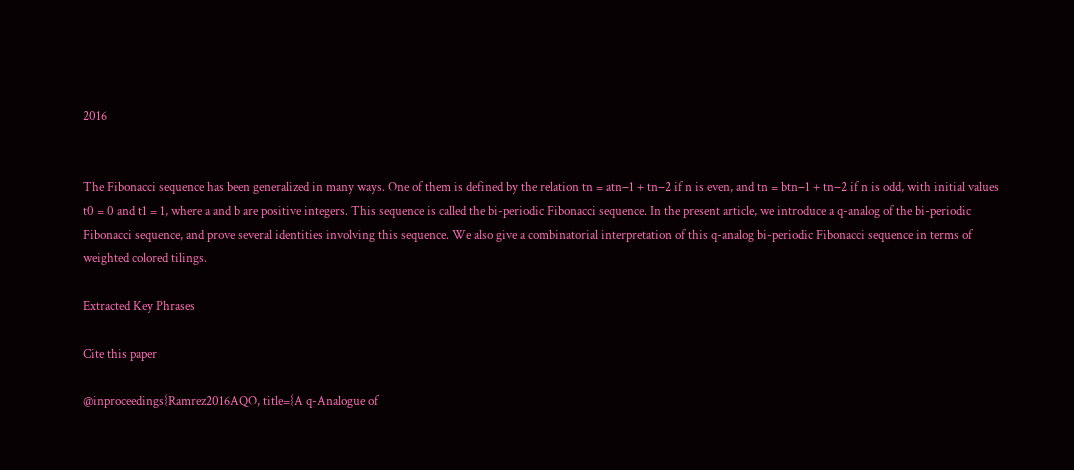2016


The Fibonacci sequence has been generalized in many ways. One of them is defined by the relation tn = atn−1 + tn−2 if n is even, and tn = btn−1 + tn−2 if n is odd, with initial values t0 = 0 and t1 = 1, where a and b are positive integers. This sequence is called the bi-periodic Fibonacci sequence. In the present article, we introduce a q-analog of the bi-periodic Fibonacci sequence, and prove several identities involving this sequence. We also give a combinatorial interpretation of this q-analog bi-periodic Fibonacci sequence in terms of weighted colored tilings.

Extracted Key Phrases

Cite this paper

@inproceedings{Ramrez2016AQO, title={A q-Analogue of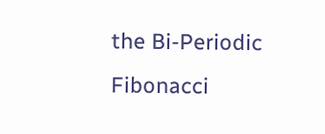the Bi-Periodic Fibonacci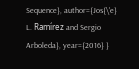Sequence}, author={Jos{\'e} L. Ramı́rez and Sergio Arboleda}, year={2016} }